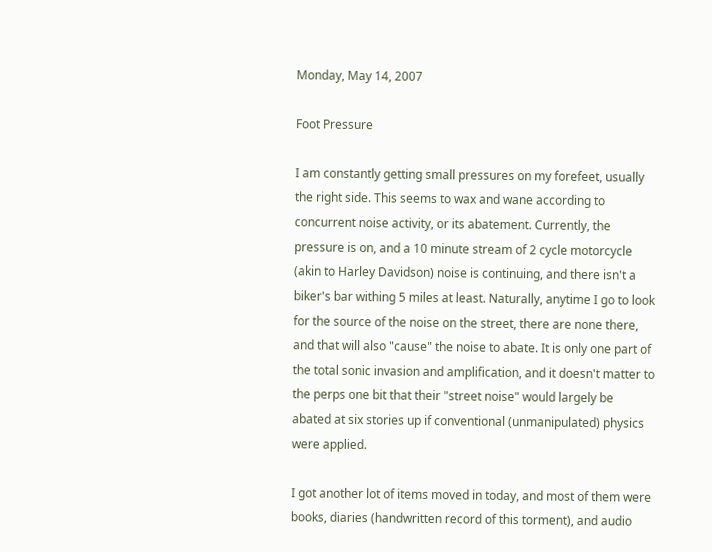Monday, May 14, 2007

Foot Pressure

I am constantly getting small pressures on my forefeet, usually the right side. This seems to wax and wane according to concurrent noise activity, or its abatement. Currently, the pressure is on, and a 10 minute stream of 2 cycle motorcycle (akin to Harley Davidson) noise is continuing, and there isn't a biker's bar withing 5 miles at least. Naturally, anytime I go to look for the source of the noise on the street, there are none there, and that will also "cause" the noise to abate. It is only one part of the total sonic invasion and amplification, and it doesn't matter to the perps one bit that their "street noise" would largely be abated at six stories up if conventional (unmanipulated) physics were applied.

I got another lot of items moved in today, and most of them were books, diaries (handwritten record of this torment), and audio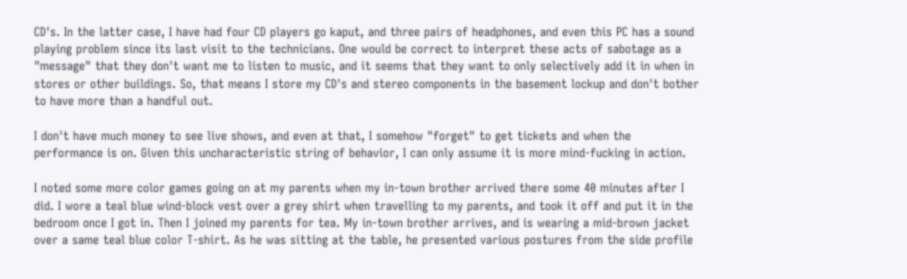CD's. In the latter case, I have had four CD players go kaput, and three pairs of headphones, and even this PC has a sound playing problem since its last visit to the technicians. One would be correct to interpret these acts of sabotage as a "message" that they don't want me to listen to music, and it seems that they want to only selectively add it in when in stores or other buildings. So, that means I store my CD's and stereo components in the basement lockup and don't bother to have more than a handful out.

I don't have much money to see live shows, and even at that, I somehow "forget" to get tickets and when the performance is on. Given this uncharacteristic string of behavior, I can only assume it is more mind-fucking in action.

I noted some more color games going on at my parents when my in-town brother arrived there some 40 minutes after I did. I wore a teal blue wind-block vest over a grey shirt when travelling to my parents, and took it off and put it in the bedroom once I got in. Then I joined my parents for tea. My in-town brother arrives, and is wearing a mid-brown jacket over a same teal blue color T-shirt. As he was sitting at the table, he presented various postures from the side profile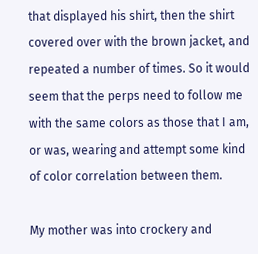that displayed his shirt, then the shirt covered over with the brown jacket, and repeated a number of times. So it would seem that the perps need to follow me with the same colors as those that I am, or was, wearing and attempt some kind of color correlation between them.

My mother was into crockery and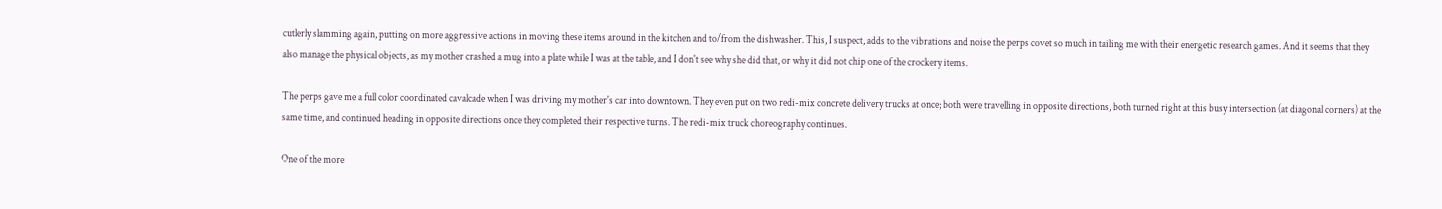cutlerly slamming again, putting on more aggressive actions in moving these items around in the kitchen and to/from the dishwasher. This, I suspect, adds to the vibrations and noise the perps covet so much in tailing me with their energetic research games. And it seems that they also manage the physical objects, as my mother crashed a mug into a plate while I was at the table, and I don't see why she did that, or why it did not chip one of the crockery items.

The perps gave me a full color coordinated cavalcade when I was driving my mother's car into downtown. They even put on two redi-mix concrete delivery trucks at once; both were travelling in opposite directions, both turned right at this busy intersection (at diagonal corners) at the same time, and continued heading in opposite directions once they completed their respective turns. The redi-mix truck choreography continues.

One of the more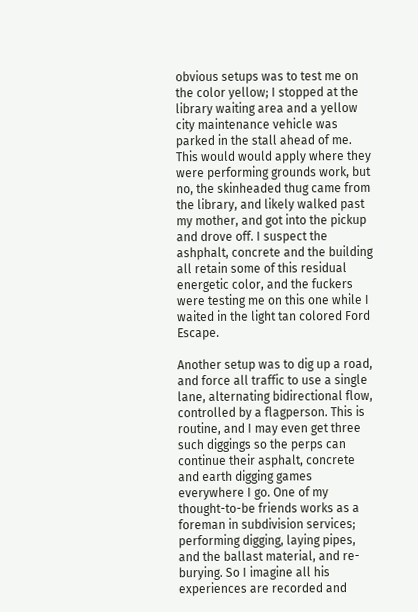obvious setups was to test me on the color yellow; I stopped at the library waiting area and a yellow city maintenance vehicle was parked in the stall ahead of me. This would would apply where they were performing grounds work, but no, the skinheaded thug came from the library, and likely walked past my mother, and got into the pickup and drove off. I suspect the ashphalt, concrete and the building all retain some of this residual energetic color, and the fuckers were testing me on this one while I waited in the light tan colored Ford Escape.

Another setup was to dig up a road, and force all traffic to use a single lane, alternating bidirectional flow, controlled by a flagperson. This is routine, and I may even get three such diggings so the perps can continue their asphalt, concrete and earth digging games everywhere I go. One of my thought-to-be friends works as a foreman in subdivision services; performing digging, laying pipes, and the ballast material, and re-burying. So I imagine all his experiences are recorded and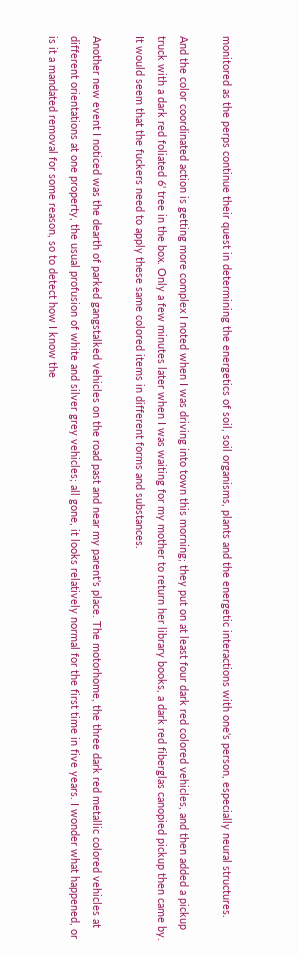monitored as the perps continue their quest in determining the energetics of soil, soil organisms, plants and the energetic interactions with one's person, especially neural structures.

And the color coordinated action is getting more complex I noted when I was driving into town this morning; they put on at least four dark red colored vehicles, and then added a pickup truck with a dark red foliated 6' tree in the box. Only a few minutes later when I was waiting for my mother to return her library books, a dark red fiberglas canopied pickup then came by. It would seem that the fuckers need to apply these same colored items in different forms and substances.

Another new event I noticed was the dearth of parked gangstalked vehicles on the road past and near my parent's place. The motorhome, the three dark red metallic colored vehicles at different orientations at one property, the usual profusion of white and silver grey vehicles; all gone, it looks relatively normal for the first time in five years. I wonder what happened, or is it a mandated removal for some reason, so to detect how I know the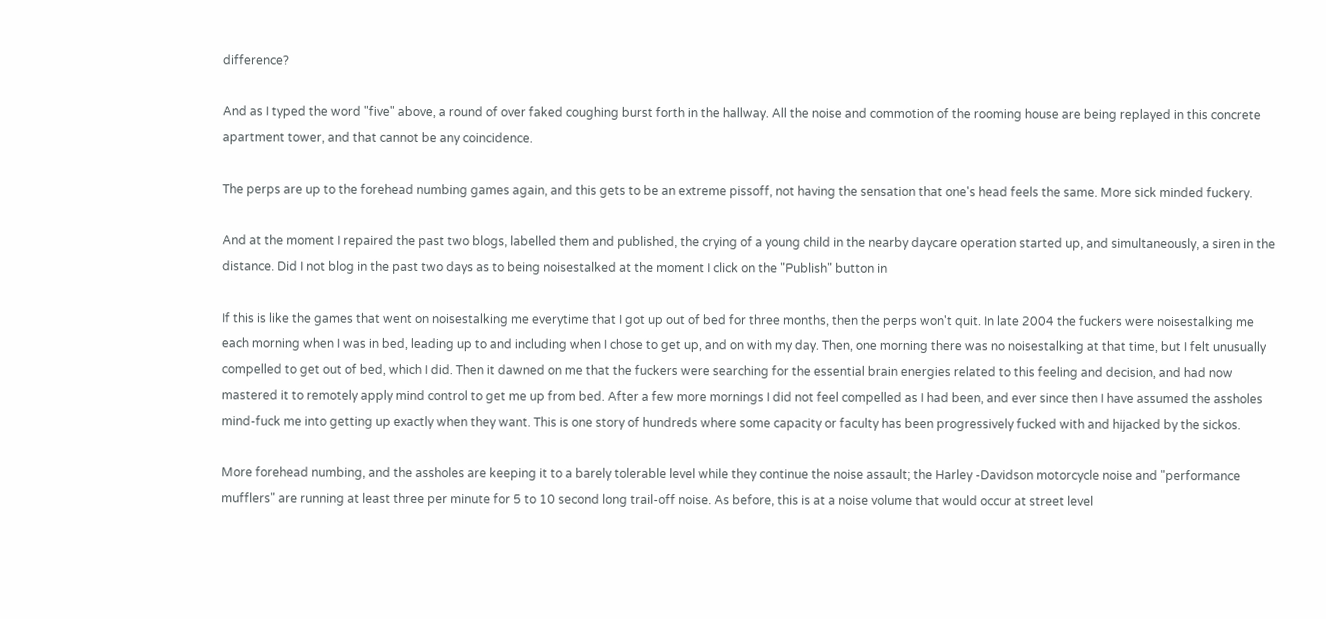difference?

And as I typed the word "five" above, a round of over faked coughing burst forth in the hallway. All the noise and commotion of the rooming house are being replayed in this concrete apartment tower, and that cannot be any coincidence.

The perps are up to the forehead numbing games again, and this gets to be an extreme pissoff, not having the sensation that one's head feels the same. More sick minded fuckery.

And at the moment I repaired the past two blogs, labelled them and published, the crying of a young child in the nearby daycare operation started up, and simultaneously, a siren in the distance. Did I not blog in the past two days as to being noisestalked at the moment I click on the "Publish" button in

If this is like the games that went on noisestalking me everytime that I got up out of bed for three months, then the perps won't quit. In late 2004 the fuckers were noisestalking me each morning when I was in bed, leading up to and including when I chose to get up, and on with my day. Then, one morning there was no noisestalking at that time, but I felt unusually compelled to get out of bed, which I did. Then it dawned on me that the fuckers were searching for the essential brain energies related to this feeling and decision, and had now mastered it to remotely apply mind control to get me up from bed. After a few more mornings I did not feel compelled as I had been, and ever since then I have assumed the assholes mind-fuck me into getting up exactly when they want. This is one story of hundreds where some capacity or faculty has been progressively fucked with and hijacked by the sickos.

More forehead numbing, and the assholes are keeping it to a barely tolerable level while they continue the noise assault; the Harley -Davidson motorcycle noise and "performance mufflers" are running at least three per minute for 5 to 10 second long trail-off noise. As before, this is at a noise volume that would occur at street level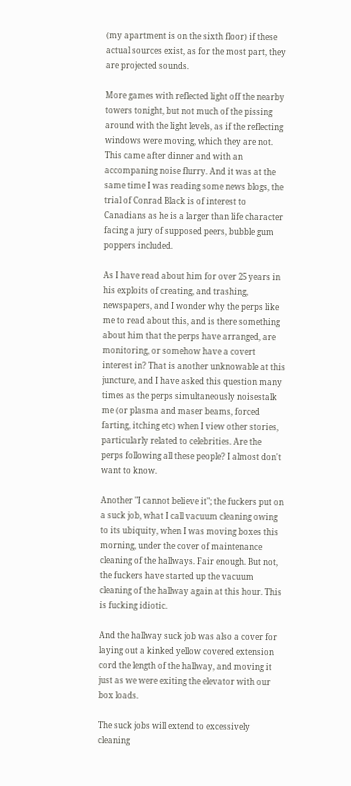(my apartment is on the sixth floor) if these actual sources exist, as for the most part, they are projected sounds.

More games with reflected light off the nearby towers tonight, but not much of the pissing around with the light levels, as if the reflecting windows were moving, which they are not. This came after dinner and with an accompaning noise flurry. And it was at the same time I was reading some news blogs, the trial of Conrad Black is of interest to Canadians as he is a larger than life character facing a jury of supposed peers, bubble gum poppers included.

As I have read about him for over 25 years in his exploits of creating, and trashing, newspapers, and I wonder why the perps like me to read about this, and is there something about him that the perps have arranged, are monitoring, or somehow have a covert interest in? That is another unknowable at this juncture, and I have asked this question many times as the perps simultaneously noisestalk me (or plasma and maser beams, forced farting, itching etc) when I view other stories, particularly related to celebrities. Are the perps following all these people? I almost don't want to know.

Another "I cannot believe it"; the fuckers put on a suck job, what I call vacuum cleaning owing to its ubiquity, when I was moving boxes this morning, under the cover of maintenance cleaning of the hallways. Fair enough. But not, the fuckers have started up the vacuum cleaning of the hallway again at this hour. This is fucking idiotic.

And the hallway suck job was also a cover for laying out a kinked yellow covered extension cord the length of the hallway, and moving it just as we were exiting the elevator with our box loads.

The suck jobs will extend to excessively cleaning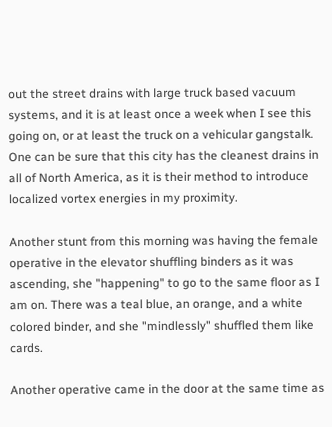out the street drains with large truck based vacuum systems, and it is at least once a week when I see this going on, or at least the truck on a vehicular gangstalk. One can be sure that this city has the cleanest drains in all of North America, as it is their method to introduce localized vortex energies in my proximity.

Another stunt from this morning was having the female operative in the elevator shuffling binders as it was ascending, she "happening" to go to the same floor as I am on. There was a teal blue, an orange, and a white colored binder, and she "mindlessly" shuffled them like cards.

Another operative came in the door at the same time as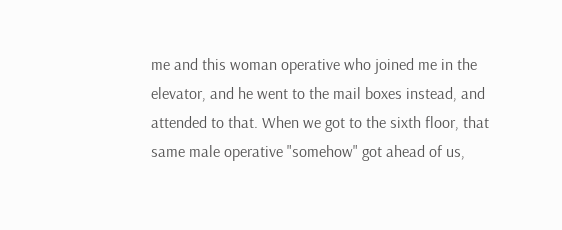me and this woman operative who joined me in the elevator, and he went to the mail boxes instead, and attended to that. When we got to the sixth floor, that same male operative "somehow" got ahead of us,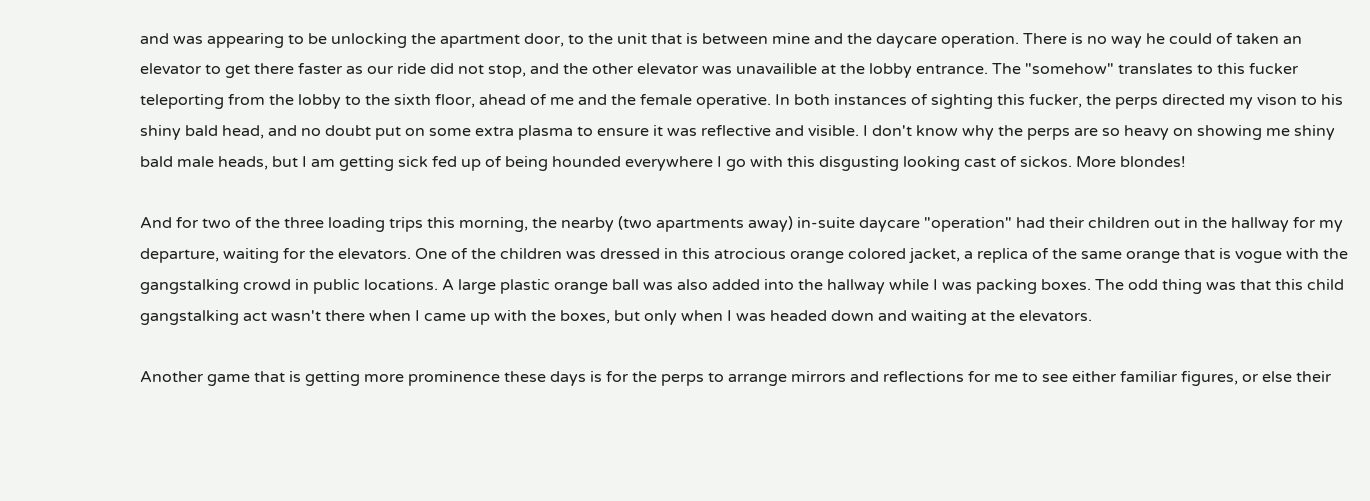and was appearing to be unlocking the apartment door, to the unit that is between mine and the daycare operation. There is no way he could of taken an elevator to get there faster as our ride did not stop, and the other elevator was unavailible at the lobby entrance. The "somehow" translates to this fucker teleporting from the lobby to the sixth floor, ahead of me and the female operative. In both instances of sighting this fucker, the perps directed my vison to his shiny bald head, and no doubt put on some extra plasma to ensure it was reflective and visible. I don't know why the perps are so heavy on showing me shiny bald male heads, but I am getting sick fed up of being hounded everywhere I go with this disgusting looking cast of sickos. More blondes!

And for two of the three loading trips this morning, the nearby (two apartments away) in-suite daycare "operation" had their children out in the hallway for my departure, waiting for the elevators. One of the children was dressed in this atrocious orange colored jacket, a replica of the same orange that is vogue with the gangstalking crowd in public locations. A large plastic orange ball was also added into the hallway while I was packing boxes. The odd thing was that this child gangstalking act wasn't there when I came up with the boxes, but only when I was headed down and waiting at the elevators.

Another game that is getting more prominence these days is for the perps to arrange mirrors and reflections for me to see either familiar figures, or else their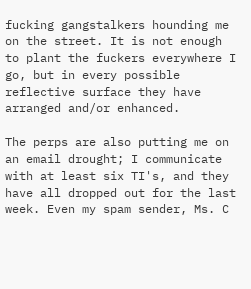fucking gangstalkers hounding me on the street. It is not enough to plant the fuckers everywhere I go, but in every possible reflective surface they have arranged and/or enhanced.

The perps are also putting me on an email drought; I communicate with at least six TI's, and they have all dropped out for the last week. Even my spam sender, Ms. C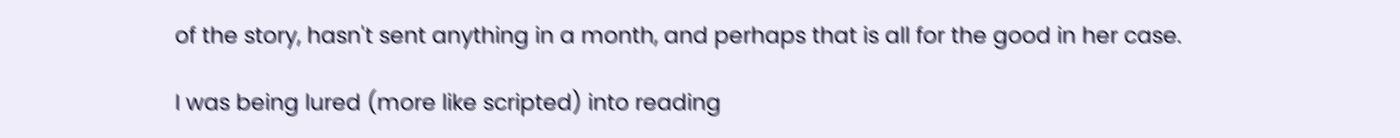of the story, hasn't sent anything in a month, and perhaps that is all for the good in her case.

I was being lured (more like scripted) into reading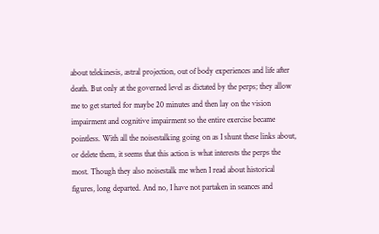about telekinesis, astral projection, out of body experiences and life after death. But only at the governed level as dictated by the perps; they allow me to get started for maybe 20 minutes and then lay on the vision impairment and cognitive impairment so the entire exercise became pointless. With all the noisestalking going on as I shunt these links about, or delete them, it seems that this action is what interests the perps the most. Though they also noisestalk me when I read about historical figures, long departed. And no, I have not partaken in seances and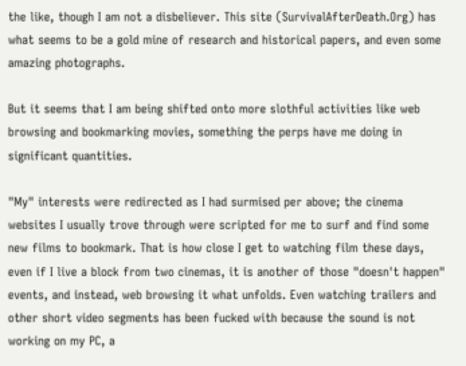the like, though I am not a disbeliever. This site (SurvivalAfterDeath.Org) has what seems to be a gold mine of research and historical papers, and even some amazing photographs.

But it seems that I am being shifted onto more slothful activities like web browsing and bookmarking movies, something the perps have me doing in significant quantities.

"My" interests were redirected as I had surmised per above; the cinema websites I usually trove through were scripted for me to surf and find some new films to bookmark. That is how close I get to watching film these days, even if I live a block from two cinemas, it is another of those "doesn't happen" events, and instead, web browsing it what unfolds. Even watching trailers and other short video segments has been fucked with because the sound is not working on my PC, a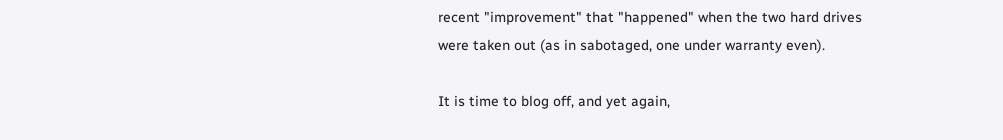recent "improvement" that "happened" when the two hard drives were taken out (as in sabotaged, one under warranty even).

It is time to blog off, and yet again,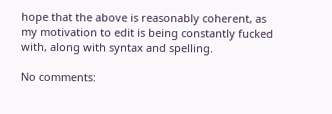hope that the above is reasonably coherent, as my motivation to edit is being constantly fucked with, along with syntax and spelling.

No comments: